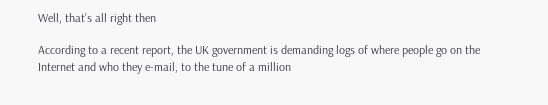Well, that’s all right then

According to a recent report, the UK government is demanding logs of where people go on the Internet and who they e-mail, to the tune of a million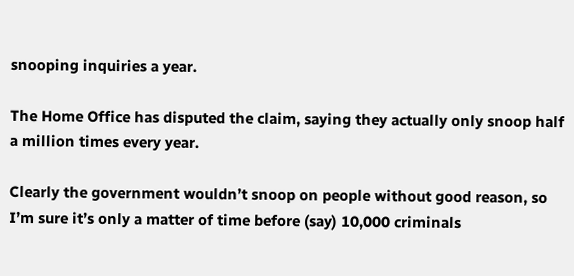snooping inquiries a year.

The Home Office has disputed the claim, saying they actually only snoop half a million times every year.

Clearly the government wouldn’t snoop on people without good reason, so I’m sure it’s only a matter of time before (say) 10,000 criminals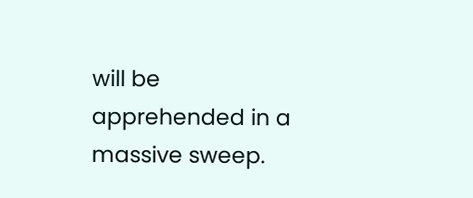will be apprehended in a massive sweep.